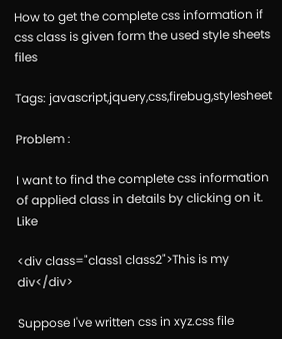How to get the complete css information if css class is given form the used style sheets files

Tags: javascript,jquery,css,firebug,stylesheet

Problem :

I want to find the complete css information of applied class in details by clicking on it. Like

<div class="class1 class2">This is my div</div>

Suppose I've written css in xyz.css file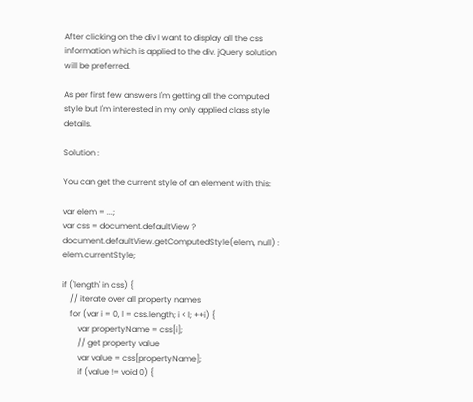After clicking on the div I want to display all the css information which is applied to the div. jQuery solution will be preferred.

As per first few answers I'm getting all the computed style but I'm interested in my only applied class style details.

Solution :

You can get the current style of an element with this:

var elem = ...;
var css = document.defaultView ? document.defaultView.getComputedStyle(elem, null) : elem.currentStyle;

if ('length' in css) {
    // iterate over all property names
    for (var i = 0, l = css.length; i < l; ++i) {
        var propertyName = css[i];
        // get property value
        var value = css[propertyName];
        if (value != void 0) {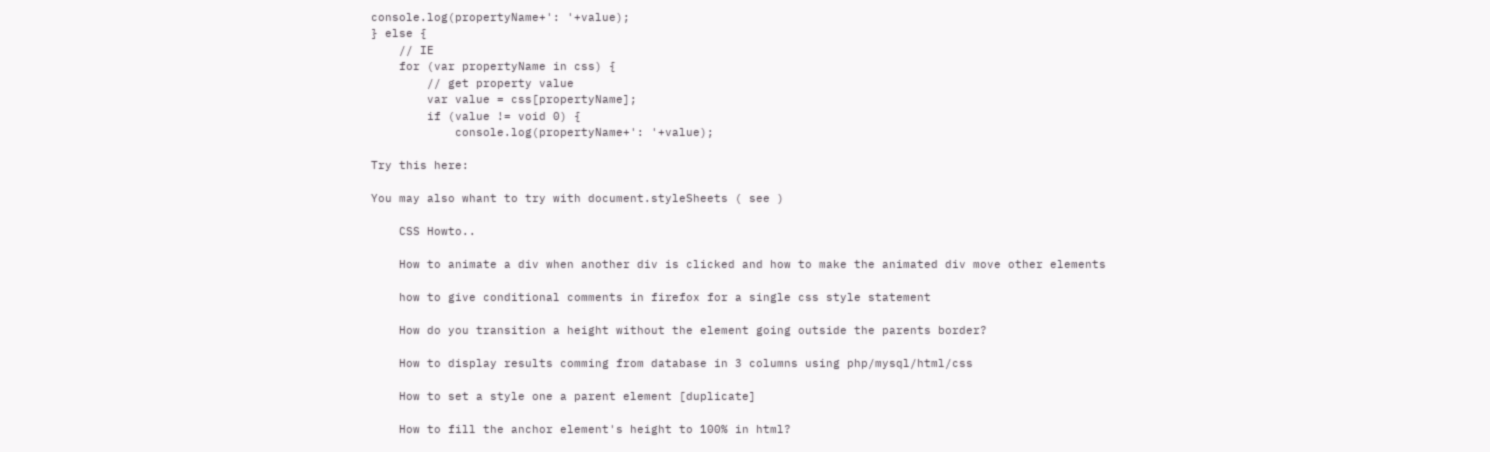console.log(propertyName+': '+value);
} else {
    // IE
    for (var propertyName in css) {
        // get property value
        var value = css[propertyName];
        if (value != void 0) {
            console.log(propertyName+': '+value);

Try this here:

You may also whant to try with document.styleSheets ( see )

    CSS Howto..

    How to animate a div when another div is clicked and how to make the animated div move other elements

    how to give conditional comments in firefox for a single css style statement

    How do you transition a height without the element going outside the parents border?

    How to display results comming from database in 3 columns using php/mysql/html/css

    How to set a style one a parent element [duplicate]

    How to fill the anchor element's height to 100% in html?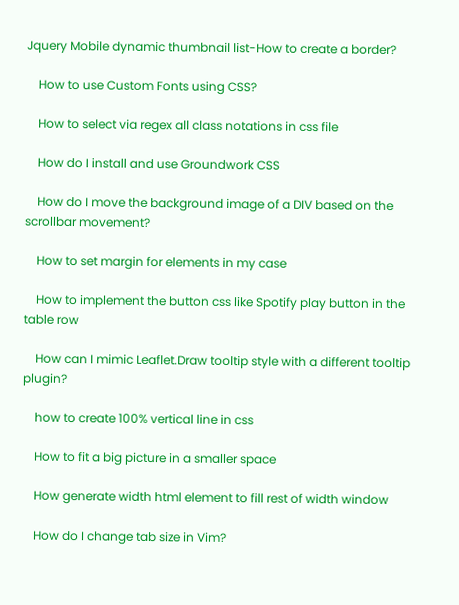Jquery Mobile dynamic thumbnail list-How to create a border?

    How to use Custom Fonts using CSS?

    How to select via regex all class notations in css file

    How do I install and use Groundwork CSS

    How do I move the background image of a DIV based on the scrollbar movement?

    How to set margin for elements in my case

    How to implement the button css like Spotify play button in the table row

    How can I mimic Leaflet.Draw tooltip style with a different tooltip plugin?

    how to create 100% vertical line in css

    How to fit a big picture in a smaller space

    How generate width html element to fill rest of width window

    How do I change tab size in Vim?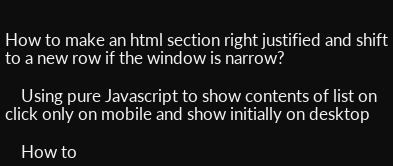How to make an html section right justified and shift to a new row if the window is narrow?

    Using pure Javascript to show contents of list on click only on mobile and show initially on desktop

    How to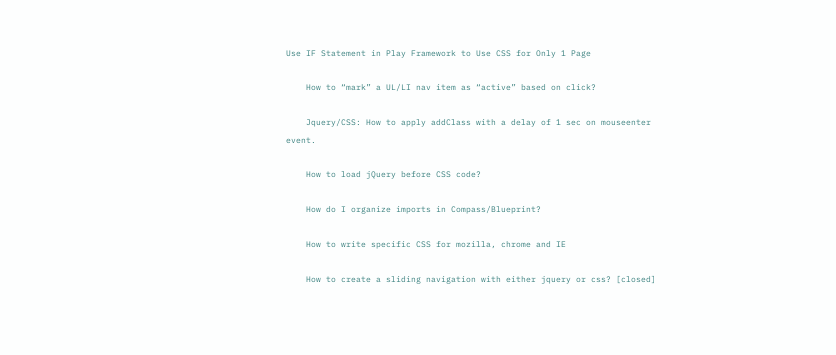Use IF Statement in Play Framework to Use CSS for Only 1 Page

    How to “mark” a UL/LI nav item as “active” based on click?

    Jquery/CSS: How to apply addClass with a delay of 1 sec on mouseenter event.

    How to load jQuery before CSS code?

    How do I organize imports in Compass/Blueprint?

    How to write specific CSS for mozilla, chrome and IE

    How to create a sliding navigation with either jquery or css? [closed]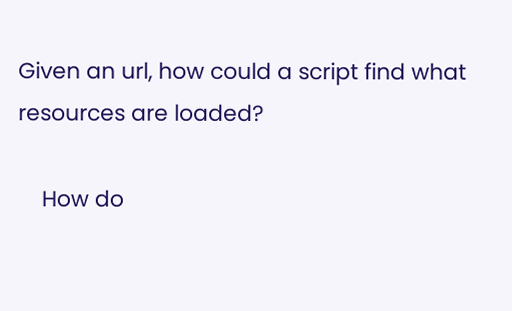Given an url, how could a script find what resources are loaded?

    How do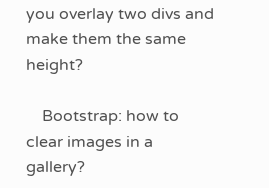you overlay two divs and make them the same height?

    Bootstrap: how to clear images in a gallery?